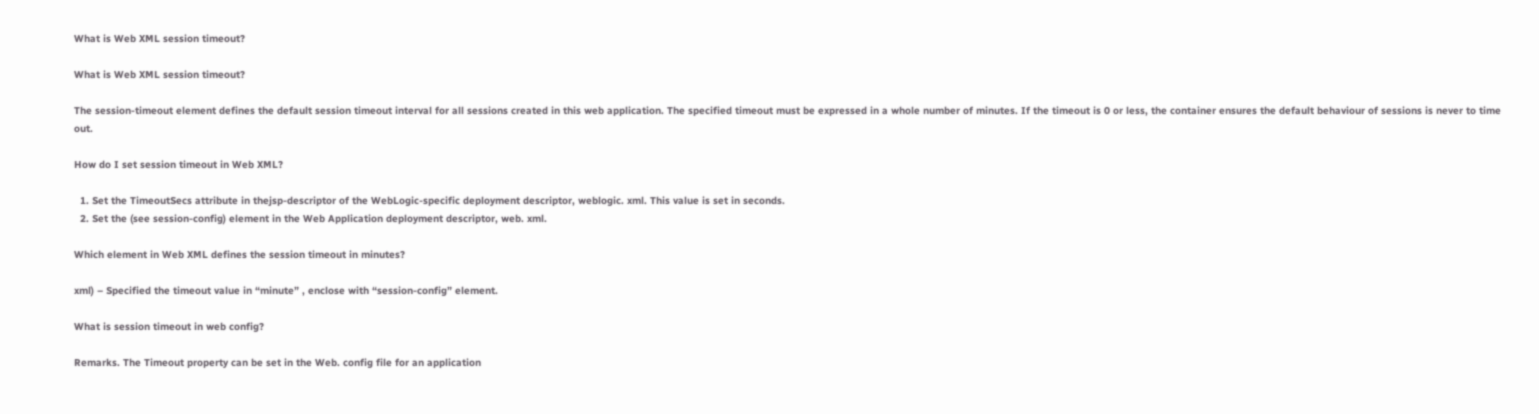What is Web XML session timeout?

What is Web XML session timeout?

The session-timeout element defines the default session timeout interval for all sessions created in this web application. The specified timeout must be expressed in a whole number of minutes. If the timeout is 0 or less, the container ensures the default behaviour of sessions is never to time out.

How do I set session timeout in Web XML?

  1. Set the TimeoutSecs attribute in thejsp-descriptor of the WebLogic-specific deployment descriptor, weblogic. xml. This value is set in seconds.
  2. Set the (see session-config) element in the Web Application deployment descriptor, web. xml.

Which element in Web XML defines the session timeout in minutes?

xml) – Specified the timeout value in “minute” , enclose with “session-config” element.

What is session timeout in web config?

Remarks. The Timeout property can be set in the Web. config file for an application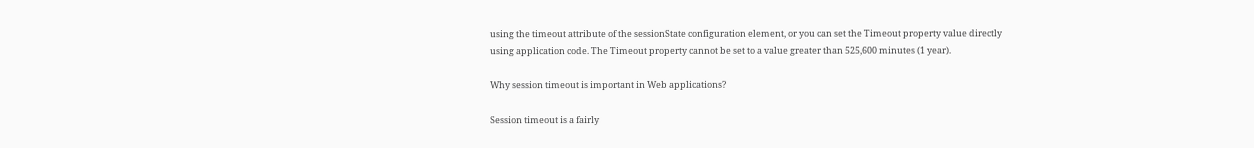using the timeout attribute of the sessionState configuration element, or you can set the Timeout property value directly using application code. The Timeout property cannot be set to a value greater than 525,600 minutes (1 year).

Why session timeout is important in Web applications?

Session timeout is a fairly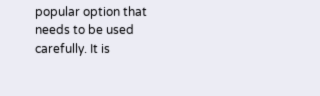popular option that needs to be used carefully. It is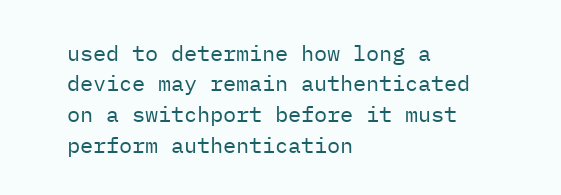used to determine how long a device may remain authenticated on a switchport before it must perform authentication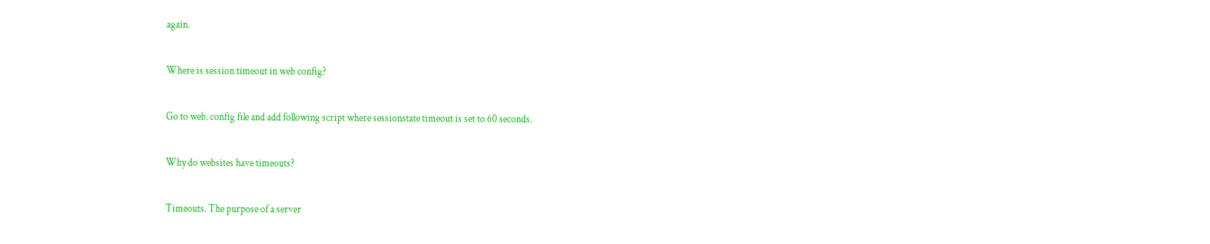again.

Where is session timeout in web config?

Go to web. config file and add following script where sessionstate timeout is set to 60 seconds.

Why do websites have timeouts?

Timeouts. The purpose of a server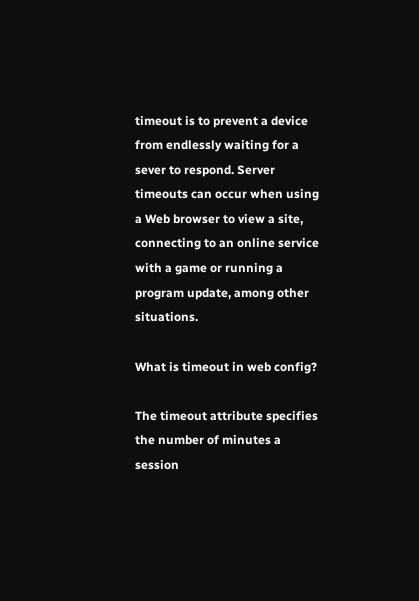timeout is to prevent a device from endlessly waiting for a sever to respond. Server timeouts can occur when using a Web browser to view a site, connecting to an online service with a game or running a program update, among other situations.

What is timeout in web config?

The timeout attribute specifies the number of minutes a session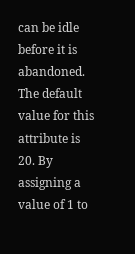can be idle before it is abandoned. The default value for this attribute is 20. By assigning a value of 1 to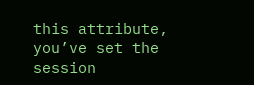this attribute, you’ve set the session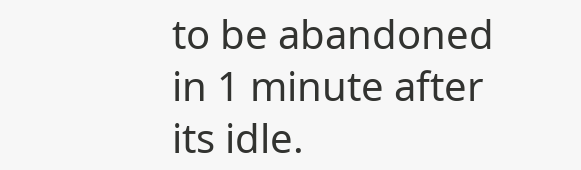to be abandoned in 1 minute after its idle.